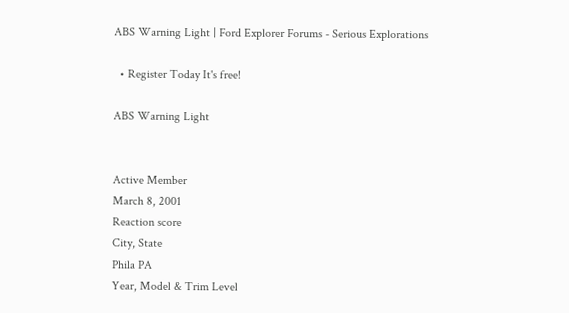ABS Warning Light | Ford Explorer Forums - Serious Explorations

  • Register Today It's free!

ABS Warning Light


Active Member
March 8, 2001
Reaction score
City, State
Phila PA
Year, Model & Trim Level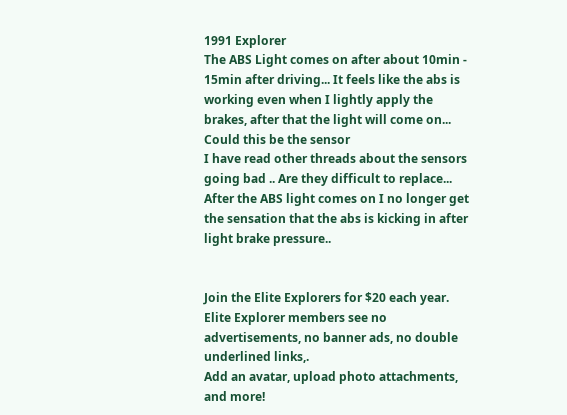1991 Explorer
The ABS Light comes on after about 10min - 15min after driving... It feels like the abs is working even when I lightly apply the brakes, after that the light will come on... Could this be the sensor
I have read other threads about the sensors going bad .. Are they difficult to replace... After the ABS light comes on I no longer get the sensation that the abs is kicking in after light brake pressure..


Join the Elite Explorers for $20 each year.
Elite Explorer members see no advertisements, no banner ads, no double underlined links,.
Add an avatar, upload photo attachments, and more!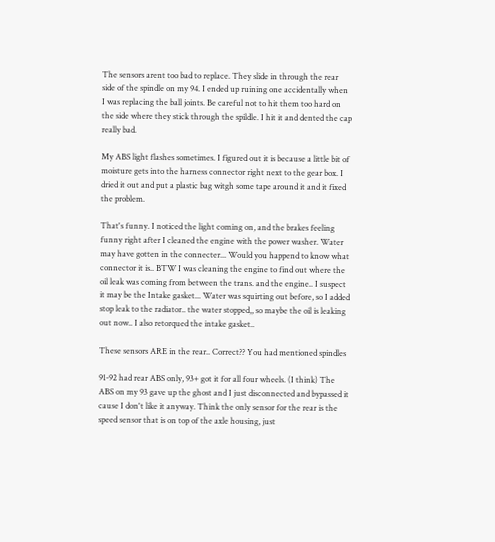The sensors arent too bad to replace. They slide in through the rear side of the spindle on my 94. I ended up ruining one accidentally when I was replacing the ball joints. Be careful not to hit them too hard on the side where they stick through the spildle. I hit it and dented the cap really bad.

My ABS light flashes sometimes. I figured out it is because a little bit of moisture gets into the harness connector right next to the gear box. I dried it out and put a plastic bag witgh some tape around it and it fixed the problem.

That's funny. I noticed the light coming on, and the brakes feeling funny right after I cleaned the engine with the power washer. Water may have gotten in the connecter... Would you happend to know what connector it is.. BTW I was cleaning the engine to find out where the oil leak was coming from between the trans. and the engine.. I suspect it may be the Intake gasket... Water was squirting out before, so I added stop leak to the radiator.. the water stopped,, so maybe the oil is leaking out now.. I also retorqued the intake gasket..

These sensors ARE in the rear.. Correct?? You had mentioned spindles

91-92 had rear ABS only, 93+ got it for all four wheels. (I think) The ABS on my 93 gave up the ghost and I just disconnected and bypassed it cause I don't like it anyway. Think the only sensor for the rear is the speed sensor that is on top of the axle housing, just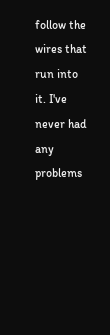follow the wires that run into it. I've never had any problems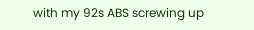with my 92s ABS screwing up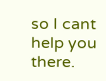so I cant help you there.